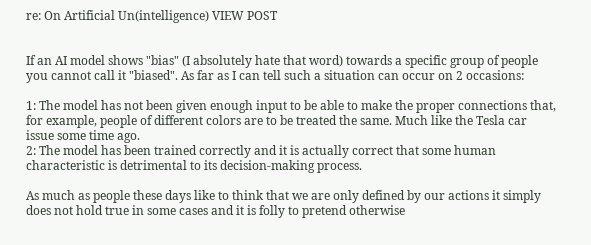re: On Artificial Un(intelligence) VIEW POST


If an AI model shows "bias" (I absolutely hate that word) towards a specific group of people you cannot call it "biased". As far as I can tell such a situation can occur on 2 occasions:

1: The model has not been given enough input to be able to make the proper connections that, for example, people of different colors are to be treated the same. Much like the Tesla car issue some time ago.
2: The model has been trained correctly and it is actually correct that some human characteristic is detrimental to its decision-making process.

As much as people these days like to think that we are only defined by our actions it simply does not hold true in some cases and it is folly to pretend otherwise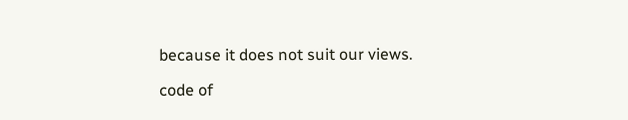because it does not suit our views.

code of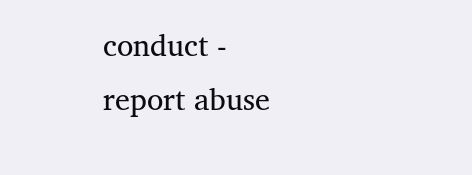conduct - report abuse